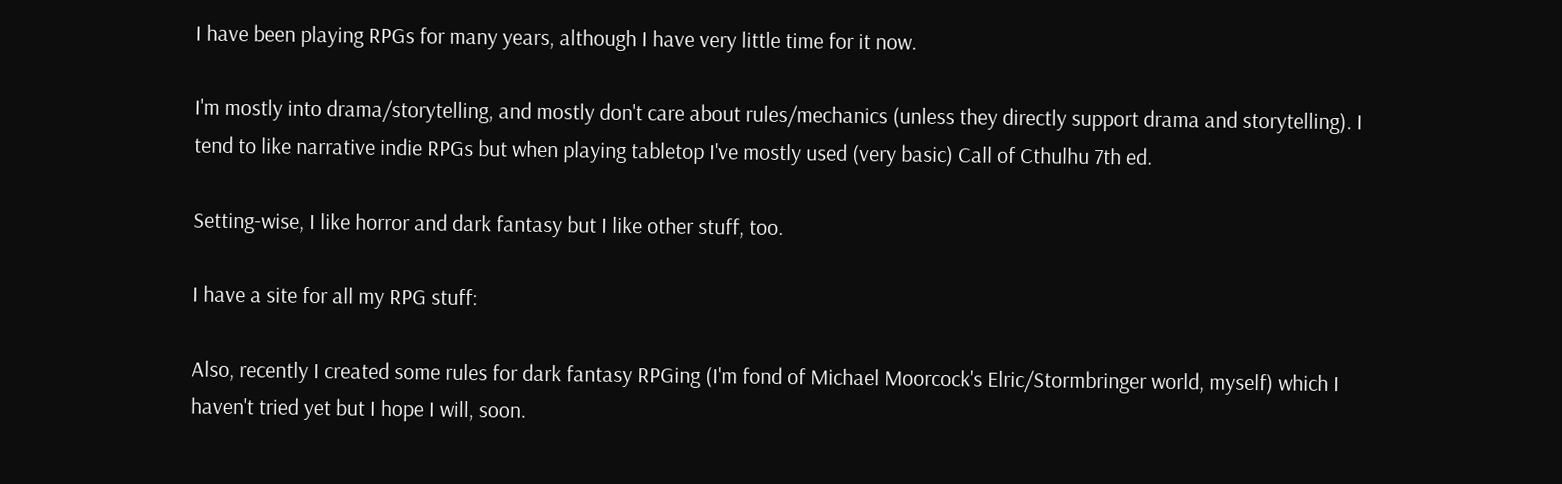I have been playing RPGs for many years, although I have very little time for it now.

I'm mostly into drama/storytelling, and mostly don't care about rules/mechanics (unless they directly support drama and storytelling). I tend to like narrative indie RPGs but when playing tabletop I've mostly used (very basic) Call of Cthulhu 7th ed.

Setting-wise, I like horror and dark fantasy but I like other stuff, too.

I have a site for all my RPG stuff:

Also, recently I created some rules for dark fantasy RPGing (I'm fond of Michael Moorcock's Elric/Stormbringer world, myself) which I haven't tried yet but I hope I will, soon.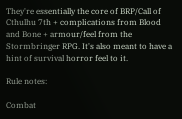They're essentially the core of BRP/Call of Cthulhu 7th + complications from Blood and Bone + armour/feel from the Stormbringer RPG. It's also meant to have a hint of survival horror feel to it.

Rule notes:

Combat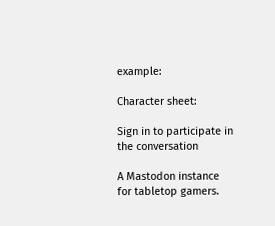example:

Character sheet:

Sign in to participate in the conversation

A Mastodon instance for tabletop gamers.